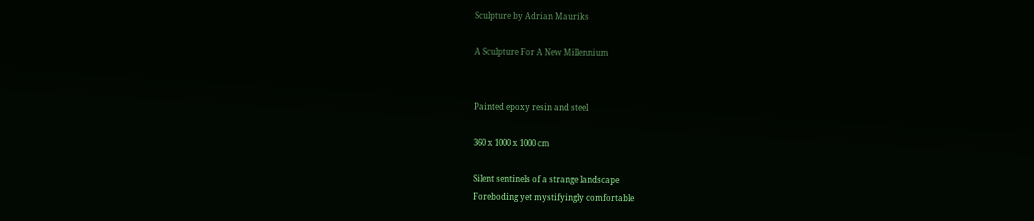Sculpture by Adrian Mauriks

A Sculpture For A New Millennium


Painted epoxy resin and steel

360 x 1000 x 1000 cm

Silent sentinels of a strange landscape
Foreboding yet mystifyingly comfortable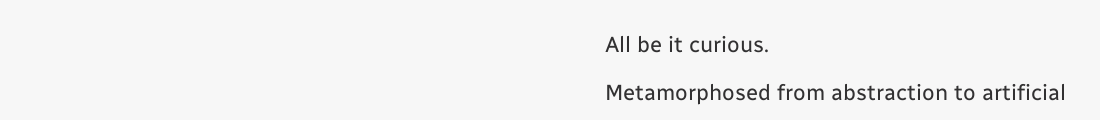All be it curious.

Metamorphosed from abstraction to artificial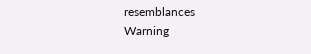resemblances
Warning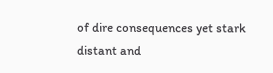of dire consequences yet stark distant and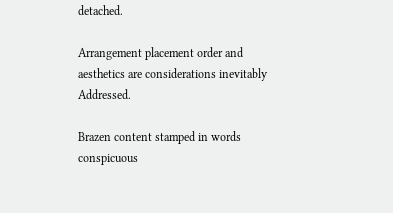detached.

Arrangement placement order and aesthetics are considerations inevitably Addressed.

Brazen content stamped in words conspicuous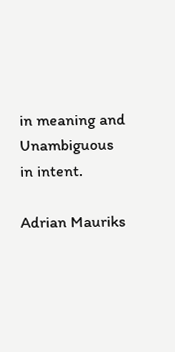in meaning and
Unambiguous in intent.

Adrian Mauriks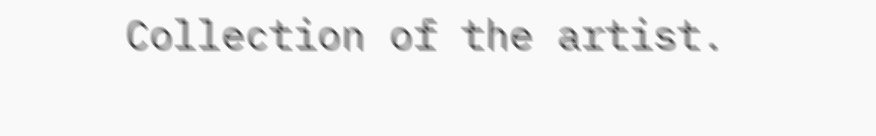Collection of the artist.